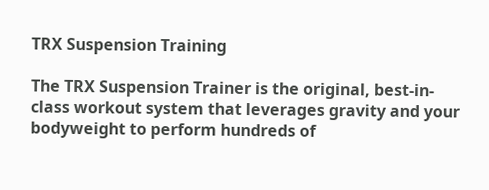TRX Suspension Training

The TRX Suspension Trainer is the original, best-in-class workout system that leverages gravity and your bodyweight to perform hundreds of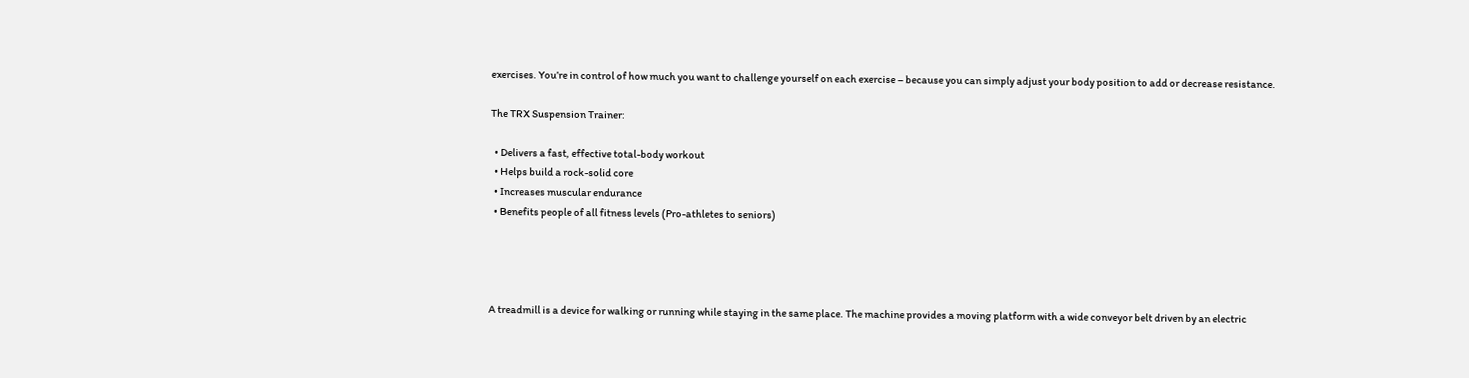exercises. You’re in control of how much you want to challenge yourself on each exercise – because you can simply adjust your body position to add or decrease resistance.

The TRX Suspension Trainer:

  • Delivers a fast, effective total-body workout
  • Helps build a rock-solid core
  • Increases muscular endurance
  • Benefits people of all fitness levels (Pro-athletes to seniors)




A treadmill is a device for walking or running while staying in the same place. The machine provides a moving platform with a wide conveyor belt driven by an electric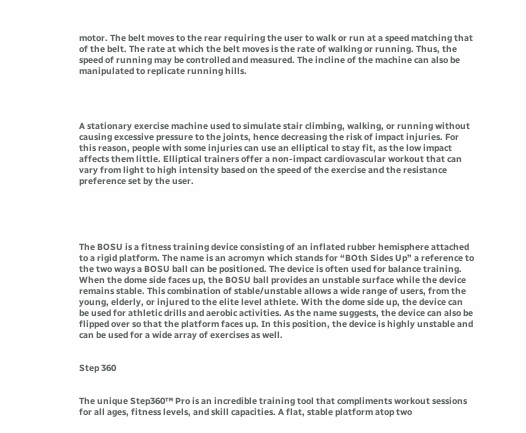motor. The belt moves to the rear requiring the user to walk or run at a speed matching that of the belt. The rate at which the belt moves is the rate of walking or running. Thus, the speed of running may be controlled and measured. The incline of the machine can also be manipulated to replicate running hills.




A stationary exercise machine used to simulate stair climbing, walking, or running without causing excessive pressure to the joints, hence decreasing the risk of impact injuries. For this reason, people with some injuries can use an elliptical to stay fit, as the low impact affects them little. Elliptical trainers offer a non-impact cardiovascular workout that can vary from light to high intensity based on the speed of the exercise and the resistance preference set by the user.





The BOSU is a fitness training device consisting of an inflated rubber hemisphere attached to a rigid platform. The name is an acromyn which stands for “BOth Sides Up” a reference to the two ways a BOSU ball can be positioned. The device is often used for balance training. When the dome side faces up, the BOSU ball provides an unstable surface while the device remains stable. This combination of stable/unstable allows a wide range of users, from the young, elderly, or injured to the elite level athlete. With the dome side up, the device can be used for athletic drills and aerobic activities. As the name suggests, the device can also be flipped over so that the platform faces up. In this position, the device is highly unstable and can be used for a wide array of exercises as well.


Step 360


The unique Step360™ Pro is an incredible training tool that compliments workout sessions for all ages, fitness levels, and skill capacities. A flat, stable platform atop two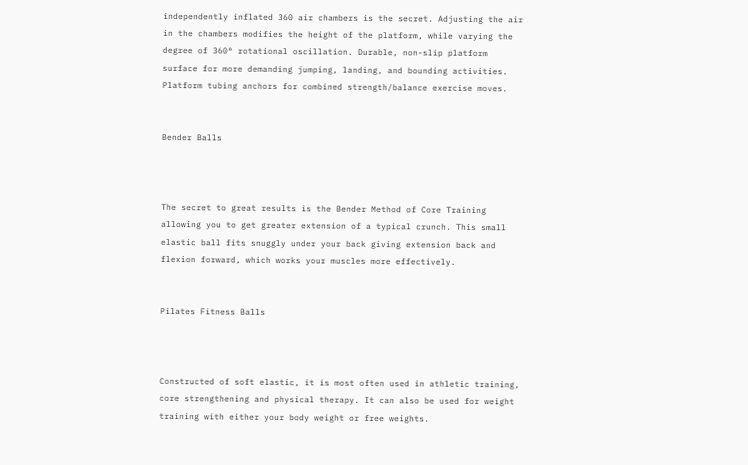independently inflated 360 air chambers is the secret. Adjusting the air in the chambers modifies the height of the platform, while varying the degree of 360° rotational oscillation. Durable, non-slip platform surface for more demanding jumping, landing, and bounding activities. Platform tubing anchors for combined strength/balance exercise moves.


Bender Balls



The secret to great results is the Bender Method of Core Training allowing you to get greater extension of a typical crunch. This small elastic ball fits snuggly under your back giving extension back and flexion forward, which works your muscles more effectively.


Pilates Fitness Balls



Constructed of soft elastic, it is most often used in athletic training, core strengthening and physical therapy. It can also be used for weight training with either your body weight or free weights.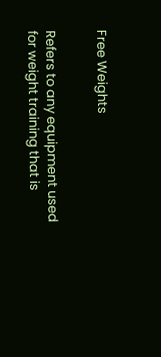Free Weights


Refers to any equipment used for weight training that is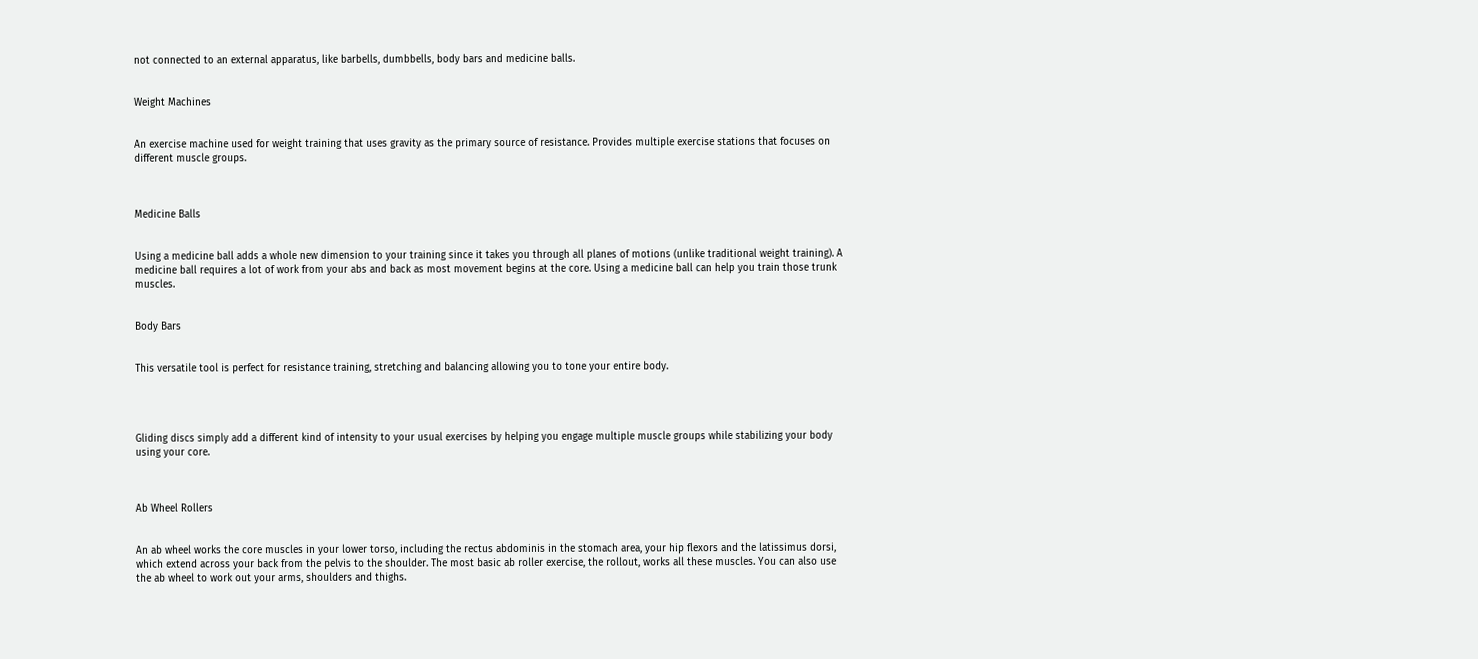not connected to an external apparatus, like barbells, dumbbells, body bars and medicine balls.


Weight Machines


An exercise machine used for weight training that uses gravity as the primary source of resistance. Provides multiple exercise stations that focuses on different muscle groups.



Medicine Balls


Using a medicine ball adds a whole new dimension to your training since it takes you through all planes of motions (unlike traditional weight training). A medicine ball requires a lot of work from your abs and back as most movement begins at the core. Using a medicine ball can help you train those trunk muscles.


Body Bars


This versatile tool is perfect for resistance training, stretching and balancing allowing you to tone your entire body.




Gliding discs simply add a different kind of intensity to your usual exercises by helping you engage multiple muscle groups while stabilizing your body using your core.



Ab Wheel Rollers


An ab wheel works the core muscles in your lower torso, including the rectus abdominis in the stomach area, your hip flexors and the latissimus dorsi, which extend across your back from the pelvis to the shoulder. The most basic ab roller exercise, the rollout, works all these muscles. You can also use the ab wheel to work out your arms, shoulders and thighs.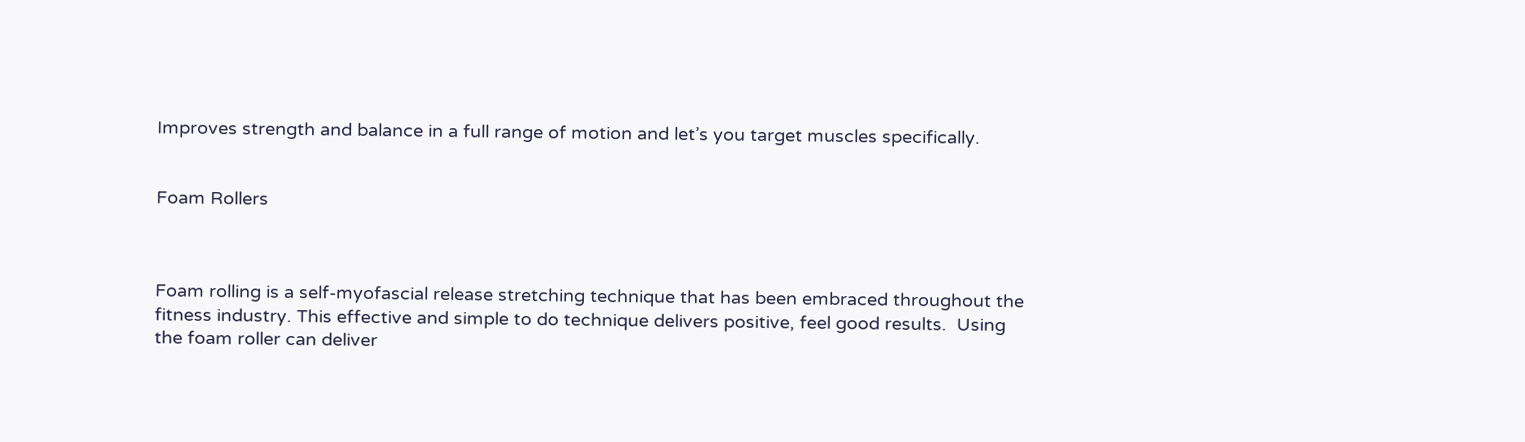Improves strength and balance in a full range of motion and let’s you target muscles specifically.


Foam Rollers



Foam rolling is a self-myofascial release stretching technique that has been embraced throughout the fitness industry. This effective and simple to do technique delivers positive, feel good results.  Using the foam roller can deliver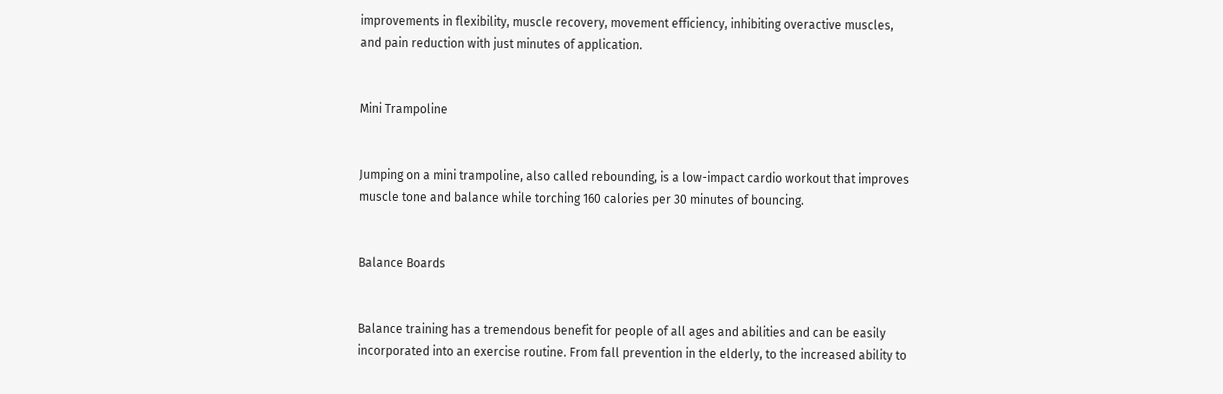improvements in flexibility, muscle recovery, movement efficiency, inhibiting overactive muscles, and pain reduction with just minutes of application.


Mini Trampoline


Jumping on a mini trampoline, also called rebounding, is a low-impact cardio workout that improves muscle tone and balance while torching 160 calories per 30 minutes of bouncing.


Balance Boards


Balance training has a tremendous benefit for people of all ages and abilities and can be easily incorporated into an exercise routine. From fall prevention in the elderly, to the increased ability to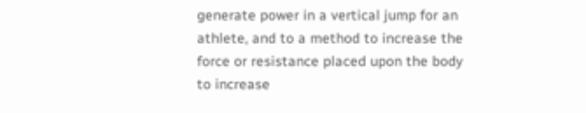generate power in a vertical jump for an athlete, and to a method to increase the force or resistance placed upon the body to increase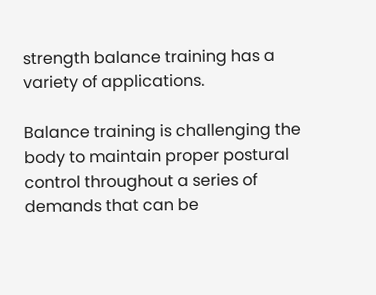strength balance training has a variety of applications.

Balance training is challenging the body to maintain proper postural control throughout a series of demands that can be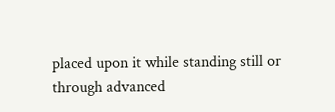placed upon it while standing still or through advanced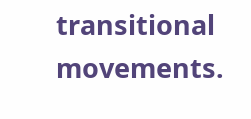transitional movements.